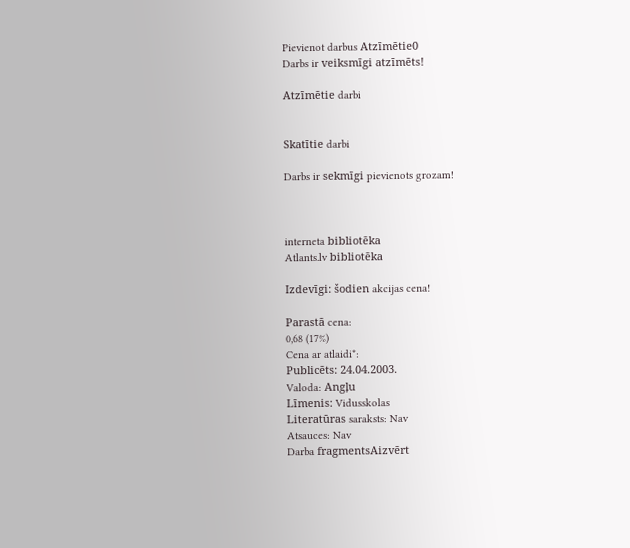Pievienot darbus Atzīmētie0
Darbs ir veiksmīgi atzīmēts!

Atzīmētie darbi


Skatītie darbi

Darbs ir sekmīgi pievienots grozam!



interneta bibliotēka
Atlants.lv bibliotēka

Izdevīgi: šodien akcijas cena!

Parastā cena:
0,68 (17%)
Cena ar atlaidi*:
Publicēts: 24.04.2003.
Valoda: Angļu
Līmenis: Vidusskolas
Literatūras saraksts: Nav
Atsauces: Nav
Darba fragmentsAizvērt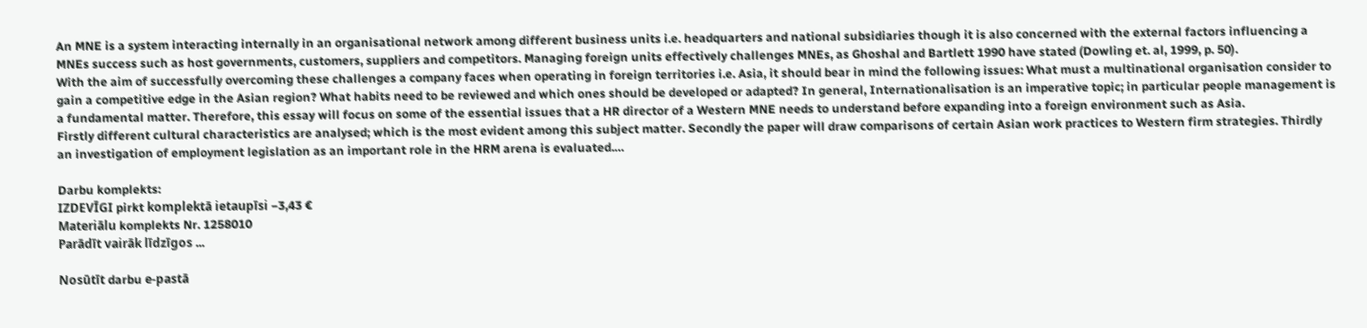An MNE is a system interacting internally in an organisational network among different business units i.e. headquarters and national subsidiaries though it is also concerned with the external factors influencing a MNEs success such as host governments, customers, suppliers and competitors. Managing foreign units effectively challenges MNEs, as Ghoshal and Bartlett 1990 have stated (Dowling et. al, 1999, p. 50).
With the aim of successfully overcoming these challenges a company faces when operating in foreign territories i.e. Asia, it should bear in mind the following issues: What must a multinational organisation consider to gain a competitive edge in the Asian region? What habits need to be reviewed and which ones should be developed or adapted? In general, Internationalisation is an imperative topic; in particular people management is a fundamental matter. Therefore, this essay will focus on some of the essential issues that a HR director of a Western MNE needs to understand before expanding into a foreign environment such as Asia.
Firstly different cultural characteristics are analysed; which is the most evident among this subject matter. Secondly the paper will draw comparisons of certain Asian work practices to Western firm strategies. Thirdly an investigation of employment legislation as an important role in the HRM arena is evaluated.…

Darbu komplekts:
IZDEVĪGI pirkt komplektā ietaupīsi −3,43 €
Materiālu komplekts Nr. 1258010
Parādīt vairāk līdzīgos ...

Nosūtīt darbu e-pastā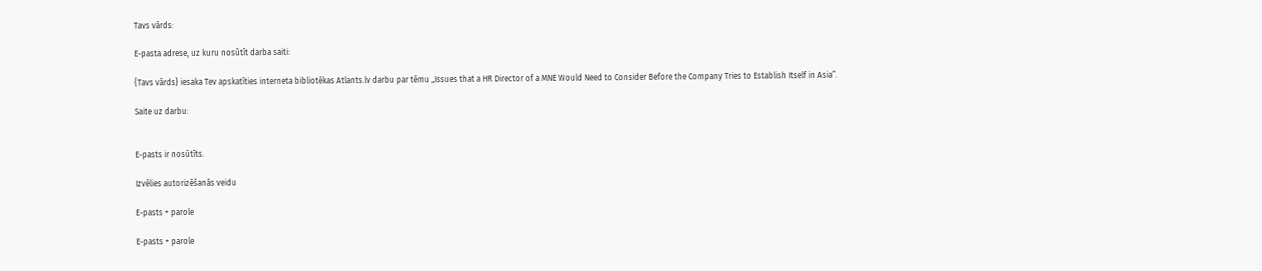Tavs vārds:

E-pasta adrese, uz kuru nosūtīt darba saiti:

{Tavs vārds} iesaka Tev apskatīties interneta bibliotēkas Atlants.lv darbu par tēmu „Issues that a HR Director of a MNE Would Need to Consider Before the Company Tries to Establish Itself in Asia”.

Saite uz darbu:


E-pasts ir nosūtīts.

Izvēlies autorizēšanās veidu

E-pasts + parole

E-pasts + parole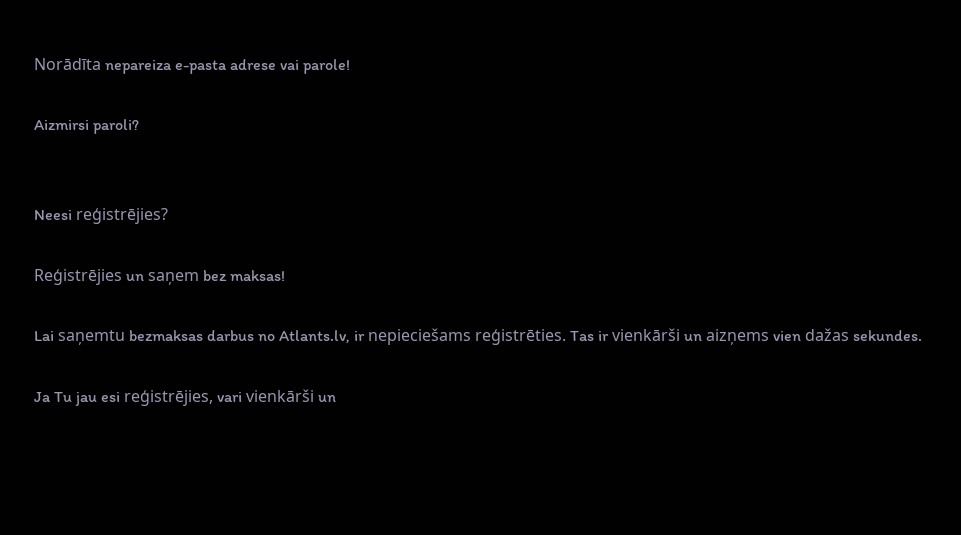Norādīta nepareiza e-pasta adrese vai parole!

Aizmirsi paroli?


Neesi reģistrējies?

Reģistrējies un saņem bez maksas!

Lai saņemtu bezmaksas darbus no Atlants.lv, ir nepieciešams reģistrēties. Tas ir vienkārši un aizņems vien dažas sekundes.

Ja Tu jau esi reģistrējies, vari vienkārši un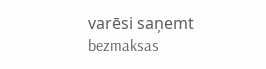varēsi saņemt bezmaksas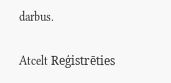darbus.

Atcelt Reģistrēties